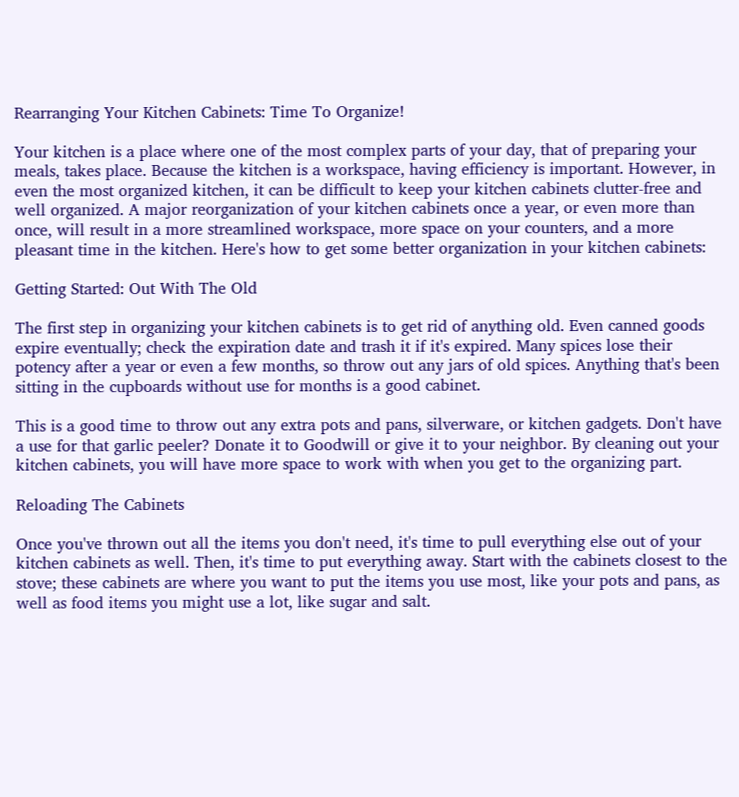Rearranging Your Kitchen Cabinets: Time To Organize!

Your kitchen is a place where one of the most complex parts of your day, that of preparing your meals, takes place. Because the kitchen is a workspace, having efficiency is important. However, in even the most organized kitchen, it can be difficult to keep your kitchen cabinets clutter-free and well organized. A major reorganization of your kitchen cabinets once a year, or even more than once, will result in a more streamlined workspace, more space on your counters, and a more pleasant time in the kitchen. Here's how to get some better organization in your kitchen cabinets:

Getting Started: Out With The Old

The first step in organizing your kitchen cabinets is to get rid of anything old. Even canned goods expire eventually; check the expiration date and trash it if it's expired. Many spices lose their potency after a year or even a few months, so throw out any jars of old spices. Anything that's been sitting in the cupboards without use for months is a good cabinet.

This is a good time to throw out any extra pots and pans, silverware, or kitchen gadgets. Don't have a use for that garlic peeler? Donate it to Goodwill or give it to your neighbor. By cleaning out your kitchen cabinets, you will have more space to work with when you get to the organizing part.

Reloading The Cabinets

Once you've thrown out all the items you don't need, it's time to pull everything else out of your kitchen cabinets as well. Then, it's time to put everything away. Start with the cabinets closest to the stove; these cabinets are where you want to put the items you use most, like your pots and pans, as well as food items you might use a lot, like sugar and salt.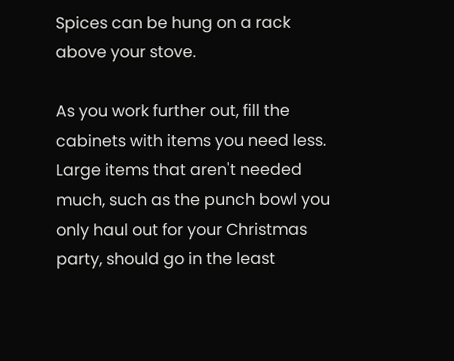Spices can be hung on a rack above your stove.

As you work further out, fill the cabinets with items you need less. Large items that aren't needed much, such as the punch bowl you only haul out for your Christmas party, should go in the least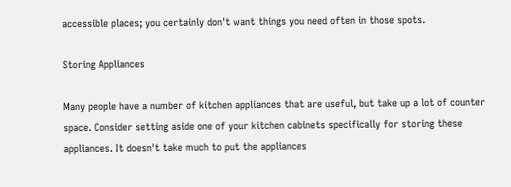accessible places; you certainly don't want things you need often in those spots.

Storing Appliances

Many people have a number of kitchen appliances that are useful, but take up a lot of counter space. Consider setting aside one of your kitchen cabinets specifically for storing these appliances. It doesn't take much to put the appliances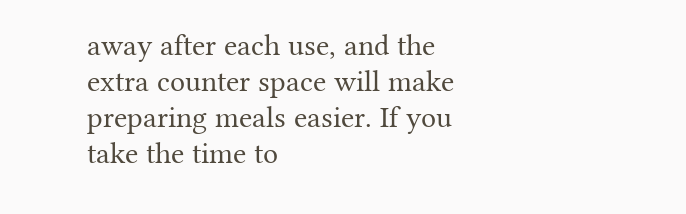away after each use, and the extra counter space will make preparing meals easier. If you take the time to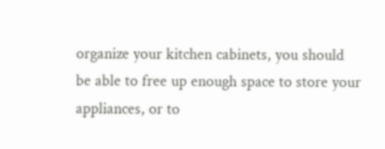organize your kitchen cabinets, you should be able to free up enough space to store your appliances, or to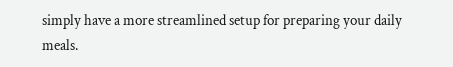simply have a more streamlined setup for preparing your daily meals.